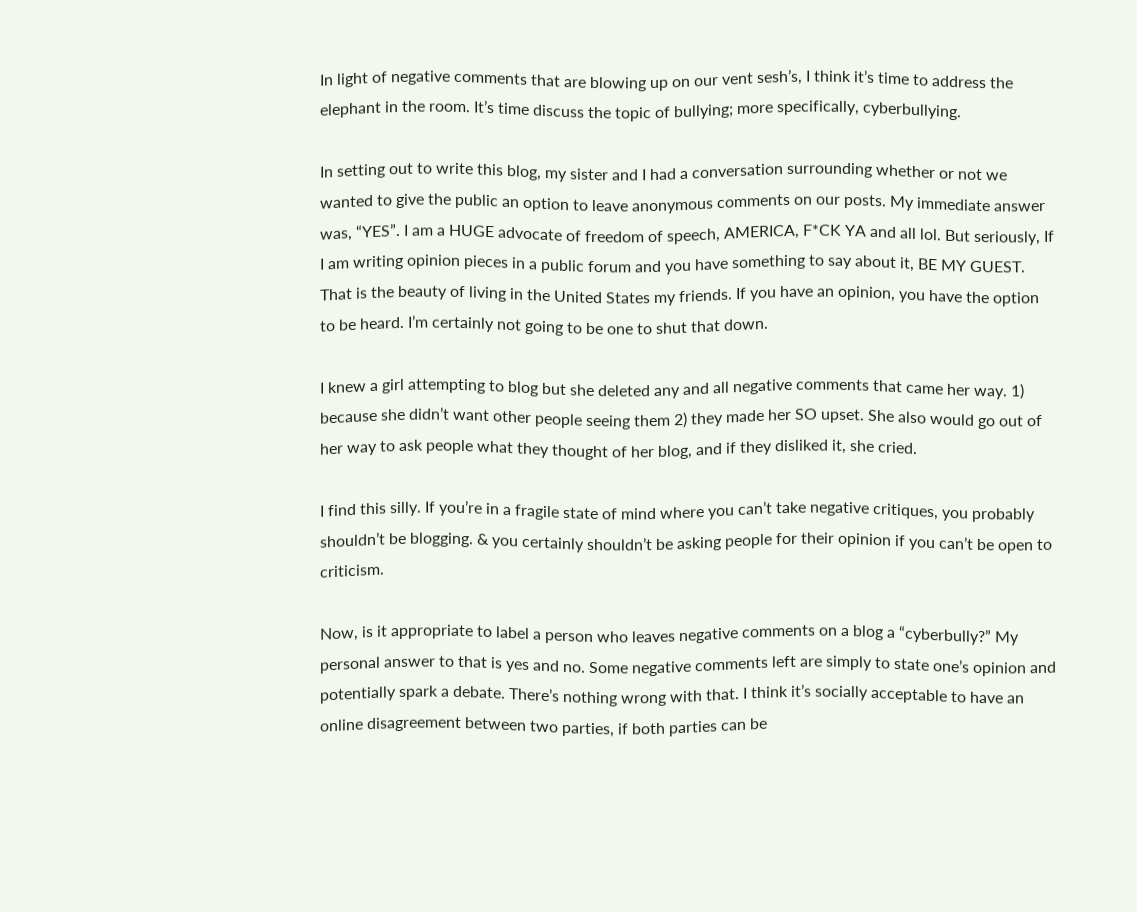In light of negative comments that are blowing up on our vent sesh’s, I think it’s time to address the elephant in the room. It’s time discuss the topic of bullying; more specifically, cyberbullying.

In setting out to write this blog, my sister and I had a conversation surrounding whether or not we wanted to give the public an option to leave anonymous comments on our posts. My immediate answer was, “YES”. I am a HUGE advocate of freedom of speech, AMERICA, F*CK YA and all lol. But seriously, If I am writing opinion pieces in a public forum and you have something to say about it, BE MY GUEST. That is the beauty of living in the United States my friends. If you have an opinion, you have the option to be heard. I’m certainly not going to be one to shut that down.

I knew a girl attempting to blog but she deleted any and all negative comments that came her way. 1) because she didn’t want other people seeing them 2) they made her SO upset. She also would go out of her way to ask people what they thought of her blog, and if they disliked it, she cried.

I find this silly. If you’re in a fragile state of mind where you can’t take negative critiques, you probably shouldn’t be blogging. & you certainly shouldn’t be asking people for their opinion if you can’t be open to criticism.

Now, is it appropriate to label a person who leaves negative comments on a blog a “cyberbully?” My personal answer to that is yes and no. Some negative comments left are simply to state one’s opinion and potentially spark a debate. There’s nothing wrong with that. I think it’s socially acceptable to have an online disagreement between two parties, if both parties can be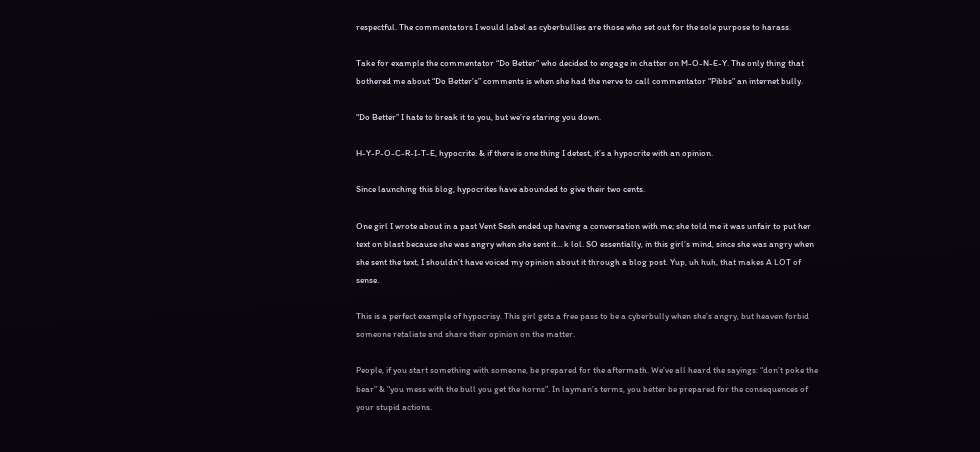respectful. The commentators I would label as cyberbullies are those who set out for the sole purpose to harass.

Take for example the commentator “Do Better” who decided to engage in chatter on M-O-N-E-Y. The only thing that bothered me about “Do Better’s” comments is when she had the nerve to call commentator “Pibbs” an internet bully.

“Do Better” I hate to break it to you, but we’re staring you down.

H-Y-P-O-C-R-I-T-E, hypocrite. & if there is one thing I detest, it’s a hypocrite with an opinion.

Since launching this blog, hypocrites have abounded to give their two cents.

One girl I wrote about in a past Vent Sesh ended up having a conversation with me; she told me it was unfair to put her text on blast because she was angry when she sent it… k lol. SO essentially, in this girl’s mind, since she was angry when she sent the text, I shouldn’t have voiced my opinion about it through a blog post. Yup, uh huh, that makes A LOT of sense.

This is a perfect example of hypocrisy. This girl gets a free pass to be a cyberbully when she’s angry, but heaven forbid someone retaliate and share their opinion on the matter.

People, if you start something with someone, be prepared for the aftermath. We’ve all heard the sayings: “don’t poke the bear” & “you mess with the bull you get the horns”. In layman’s terms, you better be prepared for the consequences of your stupid actions.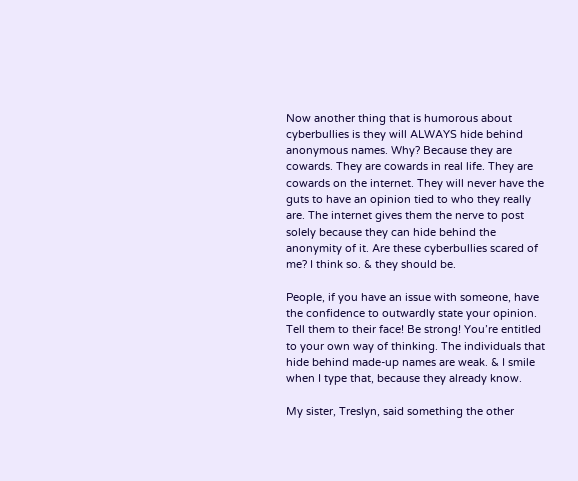Now another thing that is humorous about cyberbullies is they will ALWAYS hide behind anonymous names. Why? Because they are cowards. They are cowards in real life. They are cowards on the internet. They will never have the guts to have an opinion tied to who they really are. The internet gives them the nerve to post solely because they can hide behind the anonymity of it. Are these cyberbullies scared of me? I think so. & they should be.

People, if you have an issue with someone, have the confidence to outwardly state your opinion. Tell them to their face! Be strong! You’re entitled to your own way of thinking. The individuals that hide behind made-up names are weak. & I smile when I type that, because they already know.

My sister, Treslyn, said something the other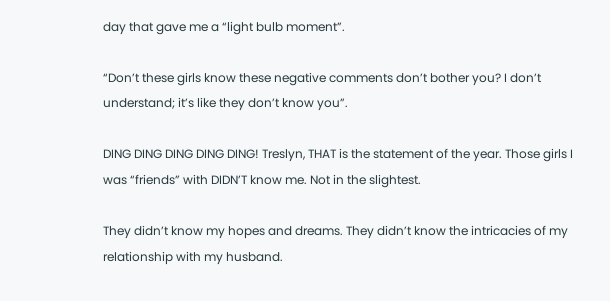day that gave me a “light bulb moment”.

“Don’t these girls know these negative comments don’t bother you? I don’t understand; it’s like they don’t know you”.

DING DING DING DING DING! Treslyn, THAT is the statement of the year. Those girls I was “friends” with DIDN’T know me. Not in the slightest.

They didn’t know my hopes and dreams. They didn’t know the intricacies of my relationship with my husband.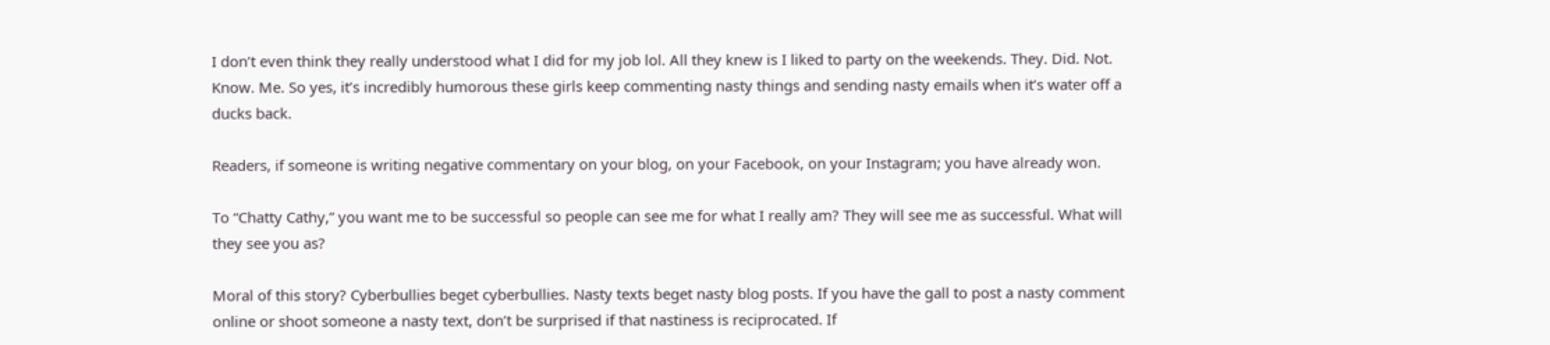I don’t even think they really understood what I did for my job lol. All they knew is I liked to party on the weekends. They. Did. Not. Know. Me. So yes, it’s incredibly humorous these girls keep commenting nasty things and sending nasty emails when it’s water off a ducks back.

Readers, if someone is writing negative commentary on your blog, on your Facebook, on your Instagram; you have already won.

To “Chatty Cathy,” you want me to be successful so people can see me for what I really am? They will see me as successful. What will they see you as?

Moral of this story? Cyberbullies beget cyberbullies. Nasty texts beget nasty blog posts. If you have the gall to post a nasty comment online or shoot someone a nasty text, don’t be surprised if that nastiness is reciprocated. If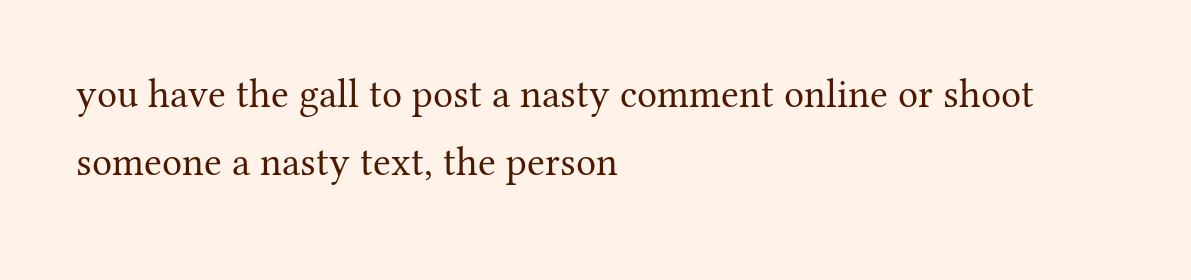you have the gall to post a nasty comment online or shoot someone a nasty text, the person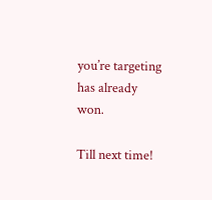you’re targeting has already won.

Till next time!